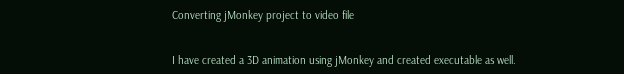Converting jMonkey project to video file


I have created a 3D animation using jMonkey and created executable as well.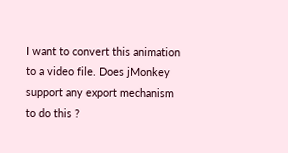I want to convert this animation to a video file. Does jMonkey support any export mechanism to do this ?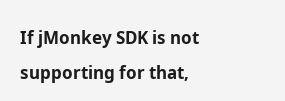If jMonkey SDK is not supporting for that,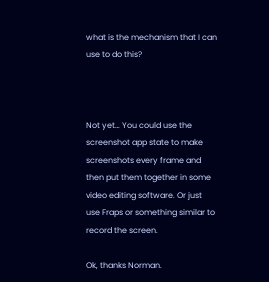what is the mechanism that I can use to do this?



Not yet… You could use the screenshot app state to make screenshots every frame and then put them together in some video editing software. Or just use Fraps or something similar to record the screen.

Ok, thanks Norman.